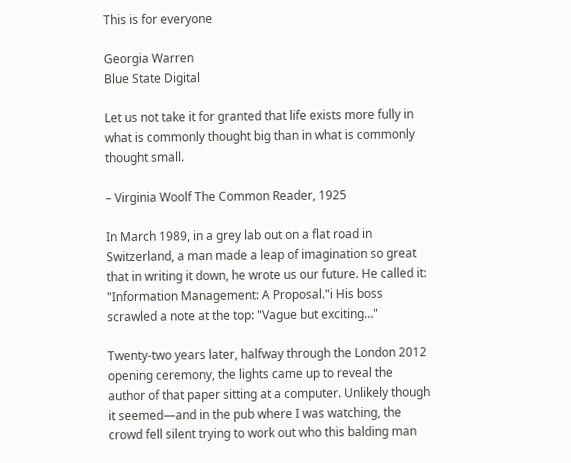This is for everyone

Georgia Warren
Blue State Digital

Let us not take it for granted that life exists more fully in what is commonly thought big than in what is commonly thought small.

– Virginia Woolf The Common Reader, 1925

In March 1989, in a grey lab out on a flat road in Switzerland, a man made a leap of imagination so great that in writing it down, he wrote us our future. He called it: "Information Management: A Proposal."i His boss scrawled a note at the top: "Vague but exciting…"

Twenty-two years later, halfway through the London 2012 opening ceremony, the lights came up to reveal the author of that paper sitting at a computer. Unlikely though it seemed—and in the pub where I was watching, the crowd fell silent trying to work out who this balding man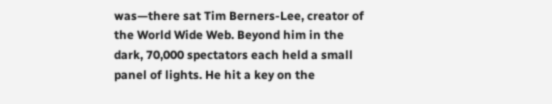was—there sat Tim Berners-Lee, creator of the World Wide Web. Beyond him in the dark, 70,000 spectators each held a small panel of lights. He hit a key on the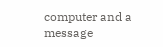computer and a message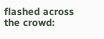flashed across the crowd: